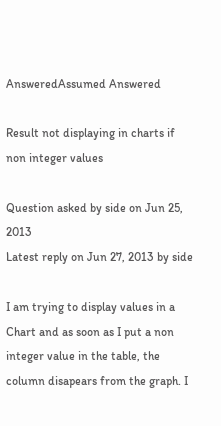AnsweredAssumed Answered

Result not displaying in charts if non integer values

Question asked by side on Jun 25, 2013
Latest reply on Jun 27, 2013 by side

I am trying to display values in a Chart and as soon as I put a non integer value in the table, the column disapears from the graph. I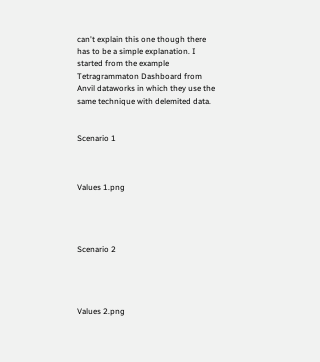can't explain this one though there has to be a simple explanation. I started from the example Tetragrammaton Dashboard from Anvil dataworks in which they use the same technique with delemited data.


Scenario 1



Values 1.png




Scenario 2




Values 2.png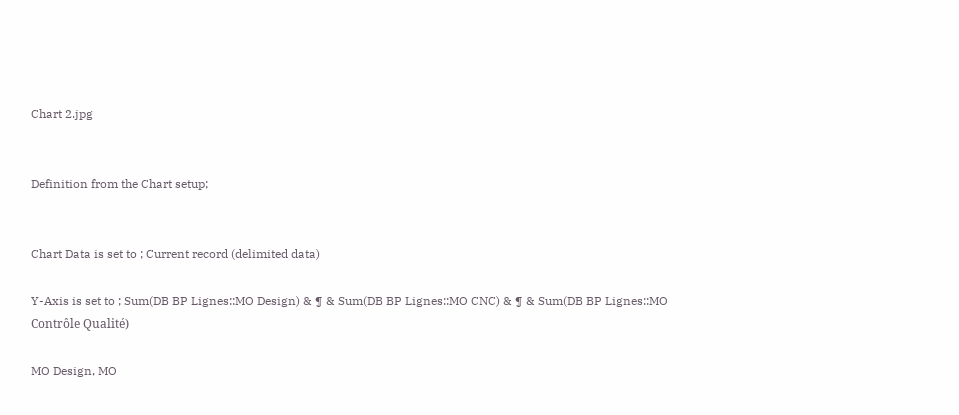Chart 2.jpg


Definition from the Chart setup;


Chart Data is set to ; Current record (delimited data)

Y-Axis is set to ; Sum(DB BP Lignes::MO Design) & ¶ & Sum(DB BP Lignes::MO CNC) & ¶ & Sum(DB BP Lignes::MO Contrôle Qualité)

MO Design, MO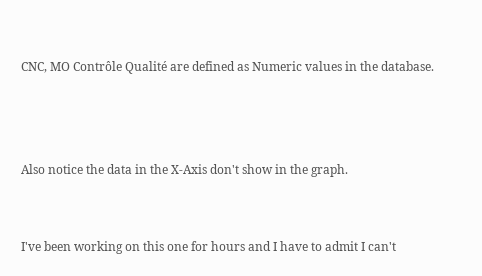CNC, MO Contrôle Qualité are defined as Numeric values in the database.



Also notice the data in the X-Axis don't show in the graph.


I've been working on this one for hours and I have to admit I can't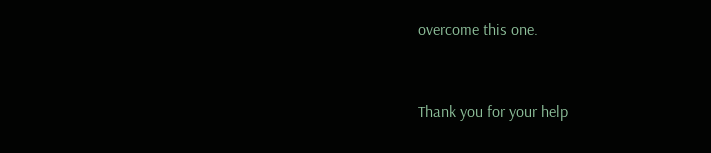overcome this one.


Thank you for your help